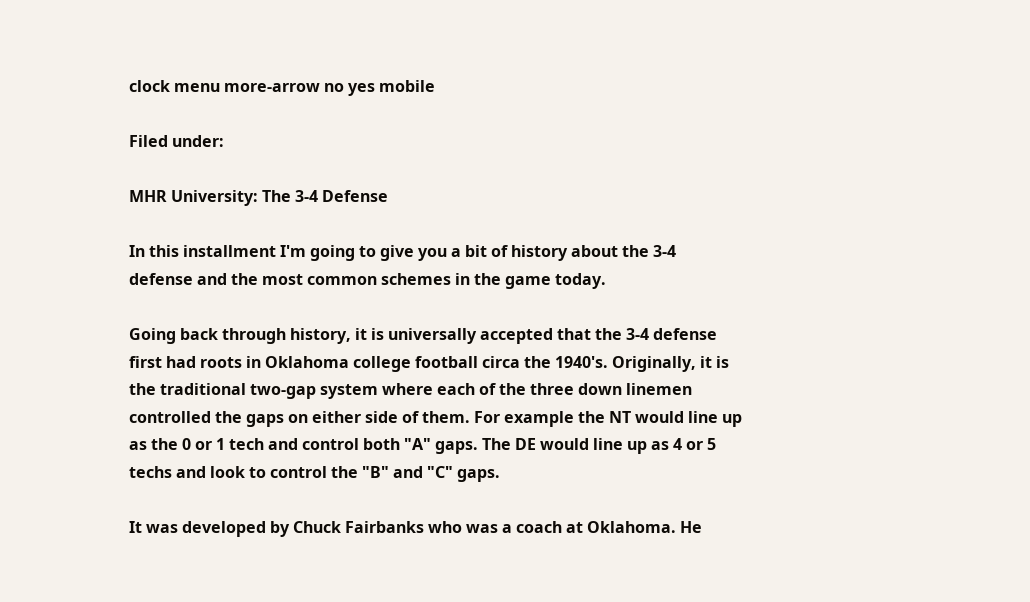clock menu more-arrow no yes mobile

Filed under:

MHR University: The 3-4 Defense

In this installment I'm going to give you a bit of history about the 3-4 defense and the most common schemes in the game today.

Going back through history, it is universally accepted that the 3-4 defense first had roots in Oklahoma college football circa the 1940's. Originally, it is the traditional two-gap system where each of the three down linemen controlled the gaps on either side of them. For example the NT would line up as the 0 or 1 tech and control both "A" gaps. The DE would line up as 4 or 5 techs and look to control the "B" and "C" gaps.

It was developed by Chuck Fairbanks who was a coach at Oklahoma. He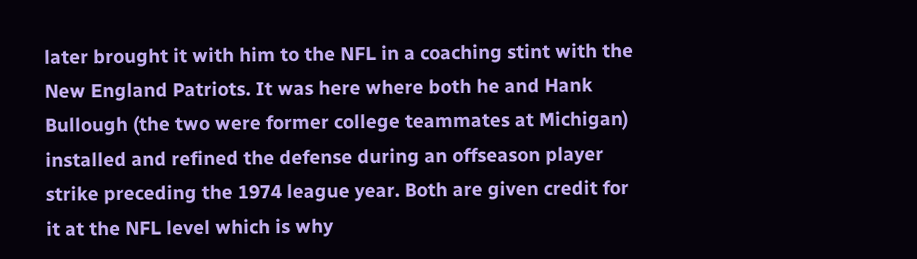later brought it with him to the NFL in a coaching stint with the New England Patriots. It was here where both he and Hank Bullough (the two were former college teammates at Michigan) installed and refined the defense during an offseason player strike preceding the 1974 league year. Both are given credit for it at the NFL level which is why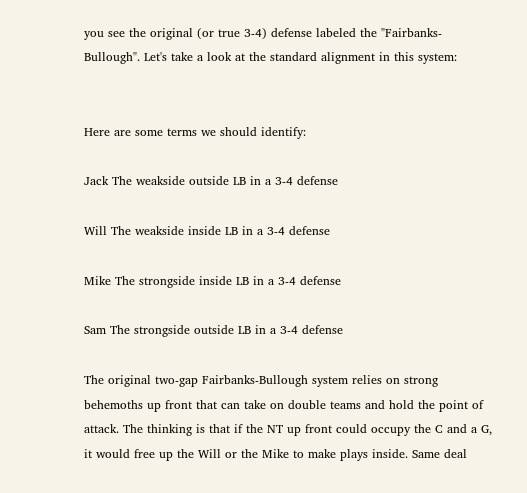you see the original (or true 3-4) defense labeled the "Fairbanks-Bullough". Let's take a look at the standard alignment in this system:


Here are some terms we should identify:

Jack The weakside outside LB in a 3-4 defense

Will The weakside inside LB in a 3-4 defense

Mike The strongside inside LB in a 3-4 defense

Sam The strongside outside LB in a 3-4 defense

The original two-gap Fairbanks-Bullough system relies on strong behemoths up front that can take on double teams and hold the point of attack. The thinking is that if the NT up front could occupy the C and a G, it would free up the Will or the Mike to make plays inside. Same deal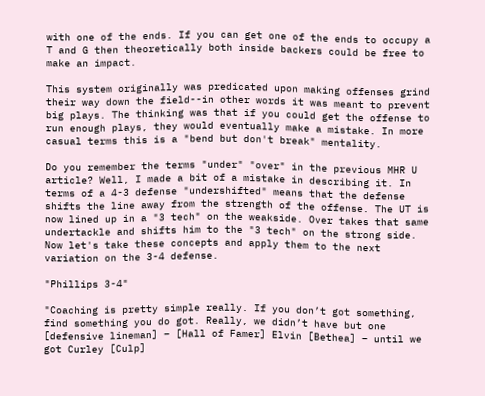with one of the ends. If you can get one of the ends to occupy a T and G then theoretically both inside backers could be free to make an impact.

This system originally was predicated upon making offenses grind their way down the field--in other words it was meant to prevent big plays. The thinking was that if you could get the offense to run enough plays, they would eventually make a mistake. In more casual terms this is a "bend but don't break" mentality.

Do you remember the terms "under" "over" in the previous MHR U article? Well, I made a bit of a mistake in describing it. In terms of a 4-3 defense "undershifted" means that the defense shifts the line away from the strength of the offense. The UT is now lined up in a "3 tech" on the weakside. Over takes that same undertackle and shifts him to the "3 tech" on the strong side. Now let's take these concepts and apply them to the next variation on the 3-4 defense.

"Phillips 3-4"

"Coaching is pretty simple really. If you don’t got something, find something you do got. Really, we didn’t have but one [defensive lineman] – [Hall of Famer] Elvin [Bethea] – until we got Curley [Culp]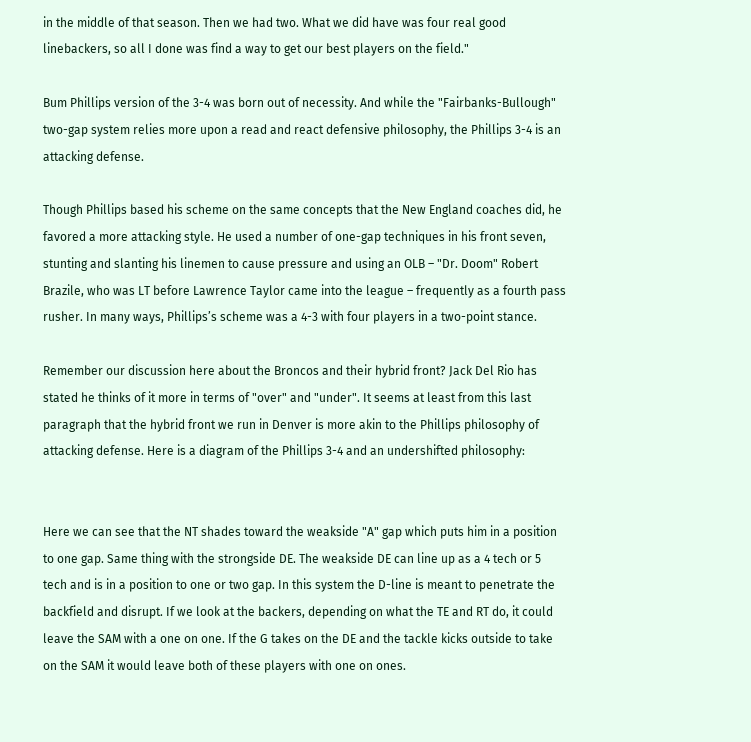in the middle of that season. Then we had two. What we did have was four real good linebackers, so all I done was find a way to get our best players on the field."

Bum Phillips version of the 3-4 was born out of necessity. And while the "Fairbanks-Bullough" two-gap system relies more upon a read and react defensive philosophy, the Phillips 3-4 is an attacking defense.

Though Phillips based his scheme on the same concepts that the New England coaches did, he favored a more attacking style. He used a number of one-gap techniques in his front seven, stunting and slanting his linemen to cause pressure and using an OLB – "Dr. Doom" Robert Brazile, who was LT before Lawrence Taylor came into the league – frequently as a fourth pass rusher. In many ways, Phillips’s scheme was a 4-3 with four players in a two-point stance.

Remember our discussion here about the Broncos and their hybrid front? Jack Del Rio has stated he thinks of it more in terms of "over" and "under". It seems at least from this last paragraph that the hybrid front we run in Denver is more akin to the Phillips philosophy of attacking defense. Here is a diagram of the Phillips 3-4 and an undershifted philosophy:


Here we can see that the NT shades toward the weakside "A" gap which puts him in a position to one gap. Same thing with the strongside DE. The weakside DE can line up as a 4 tech or 5 tech and is in a position to one or two gap. In this system the D-line is meant to penetrate the backfield and disrupt. If we look at the backers, depending on what the TE and RT do, it could leave the SAM with a one on one. If the G takes on the DE and the tackle kicks outside to take on the SAM it would leave both of these players with one on ones.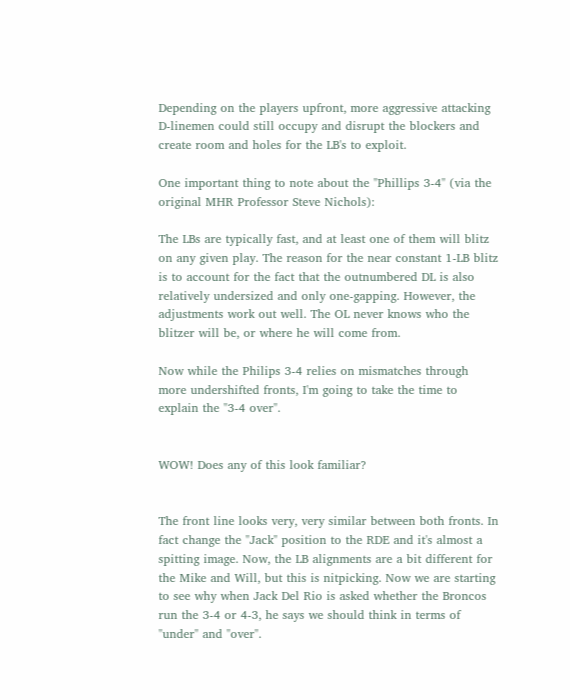Depending on the players upfront, more aggressive attacking D-linemen could still occupy and disrupt the blockers and create room and holes for the LB's to exploit.

One important thing to note about the "Phillips 3-4" (via the original MHR Professor Steve Nichols):

The LBs are typically fast, and at least one of them will blitz on any given play. The reason for the near constant 1-LB blitz is to account for the fact that the outnumbered DL is also relatively undersized and only one-gapping. However, the adjustments work out well. The OL never knows who the blitzer will be, or where he will come from.

Now while the Philips 3-4 relies on mismatches through more undershifted fronts, I'm going to take the time to explain the "3-4 over".


WOW! Does any of this look familiar?


The front line looks very, very similar between both fronts. In fact change the "Jack" position to the RDE and it's almost a spitting image. Now, the LB alignments are a bit different for the Mike and Will, but this is nitpicking. Now we are starting to see why when Jack Del Rio is asked whether the Broncos run the 3-4 or 4-3, he says we should think in terms of "under" and "over".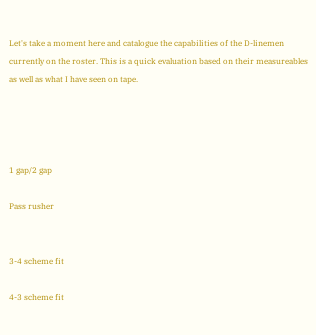Let's take a moment here and catalogue the capabilities of the D-linemen currently on the roster. This is a quick evaluation based on their measureables as well as what I have seen on tape.




1 gap/2 gap

Pass rusher


3-4 scheme fit

4-3 scheme fit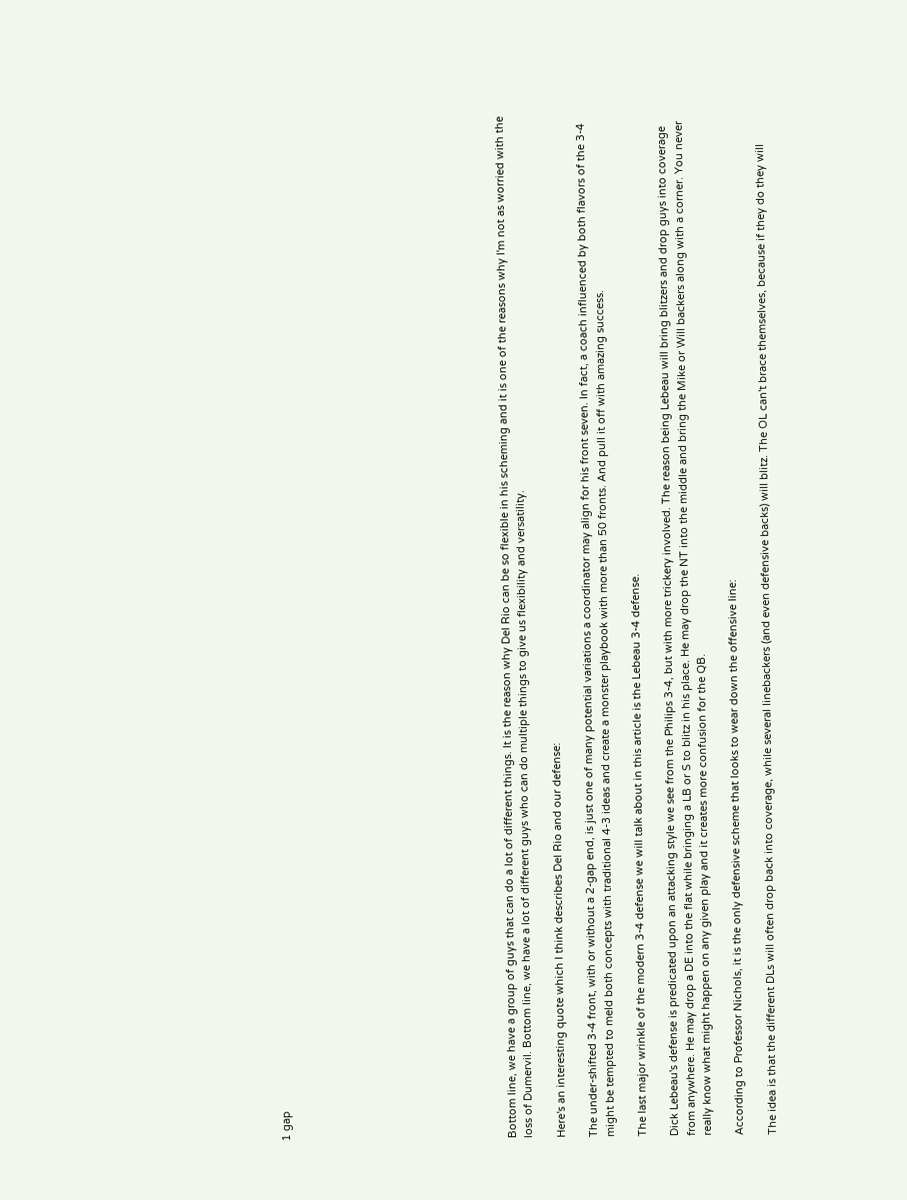1 gap













Bottom line, we have a group of guys that can do a lot of different things. It is the reason why Del Rio can be so flexible in his scheming and it is one of the reasons why I'm not as worried with the loss of Dumervil. Bottom line, we have a lot of different guys who can do multiple things to give us flexibility and versatility.

Here's an interesting quote which I think describes Del Rio and our defense:

The under-shifted 3-4 front, with or without a 2-gap end, is just one of many potential variations a coordinator may align for his front seven. In fact, a coach influenced by both flavors of the 3-4 might be tempted to meld both concepts with traditional 4-3 ideas and create a monster playbook with more than 50 fronts. And pull it off with amazing success.

The last major wrinkle of the modern 3-4 defense we will talk about in this article is the Lebeau 3-4 defense.

Dick Lebeau's defense is predicated upon an attacking style we see from the Philips 3-4, but with more trickery involved. The reason being Lebeau will bring blitzers and drop guys into coverage from anywhere. He may drop a DE into the flat while bringing a LB or S to blitz in his place. He may drop the NT into the middle and bring the Mike or Will backers along with a corner. You never really know what might happen on any given play and it creates more confusion for the QB.

According to Professor Nichols, it is the only defensive scheme that looks to wear down the offensive line:

The idea is that the different DLs will often drop back into coverage, while several linebackers (and even defensive backs) will blitz. The OL can't brace themselves, because if they do they will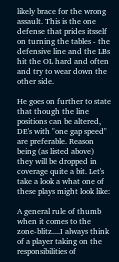likely brace for the wrong assault. This is the one defense that prides itsself on turning the tables - the defensive line and the LBs hit the OL hard and often and try to wear down the other side.

He goes on further to state that though the line positions can be altered, DE's with "one gap speed" are preferable. Reason being (as listed above) they will be dropped in coverage quite a bit. Let's take a look a what one of these plays might look like:

A general rule of thumb when it comes to the zone-blitz....I always think of a player taking on the responsibilities of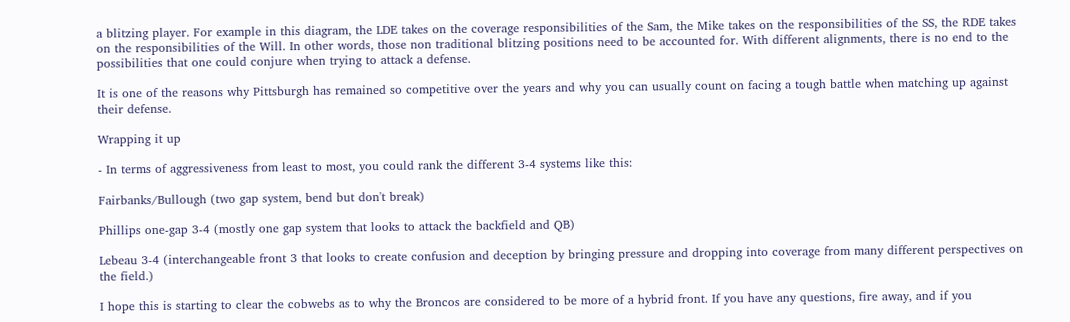a blitzing player. For example in this diagram, the LDE takes on the coverage responsibilities of the Sam, the Mike takes on the responsibilities of the SS, the RDE takes on the responsibilities of the Will. In other words, those non traditional blitzing positions need to be accounted for. With different alignments, there is no end to the possibilities that one could conjure when trying to attack a defense.

It is one of the reasons why Pittsburgh has remained so competitive over the years and why you can usually count on facing a tough battle when matching up against their defense.

Wrapping it up

- In terms of aggressiveness from least to most, you could rank the different 3-4 systems like this:

Fairbanks/Bullough (two gap system, bend but don't break)

Phillips one-gap 3-4 (mostly one gap system that looks to attack the backfield and QB)

Lebeau 3-4 (interchangeable front 3 that looks to create confusion and deception by bringing pressure and dropping into coverage from many different perspectives on the field.)

I hope this is starting to clear the cobwebs as to why the Broncos are considered to be more of a hybrid front. If you have any questions, fire away, and if you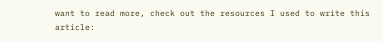want to read more, check out the resources I used to write this article: